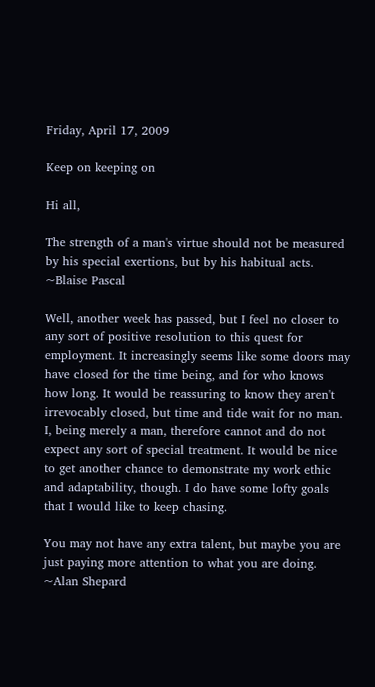Friday, April 17, 2009

Keep on keeping on

Hi all,

The strength of a man's virtue should not be measured by his special exertions, but by his habitual acts.
~Blaise Pascal

Well, another week has passed, but I feel no closer to any sort of positive resolution to this quest for employment. It increasingly seems like some doors may have closed for the time being, and for who knows how long. It would be reassuring to know they aren't irrevocably closed, but time and tide wait for no man. I, being merely a man, therefore cannot and do not expect any sort of special treatment. It would be nice to get another chance to demonstrate my work ethic and adaptability, though. I do have some lofty goals that I would like to keep chasing.

You may not have any extra talent, but maybe you are just paying more attention to what you are doing.
~Alan Shepard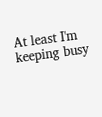At least I'm keeping busy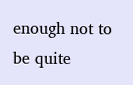enough not to be quite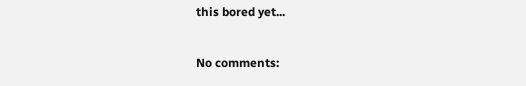this bored yet...

No comments: